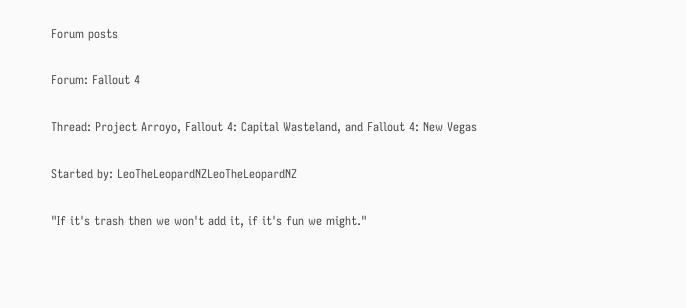Forum posts

Forum: Fallout 4

Thread: Project Arroyo, Fallout 4: Capital Wasteland, and Fallout 4: New Vegas

Started by: LeoTheLeopardNZLeoTheLeopardNZ

"If it's trash then we won't add it, if it's fun we might."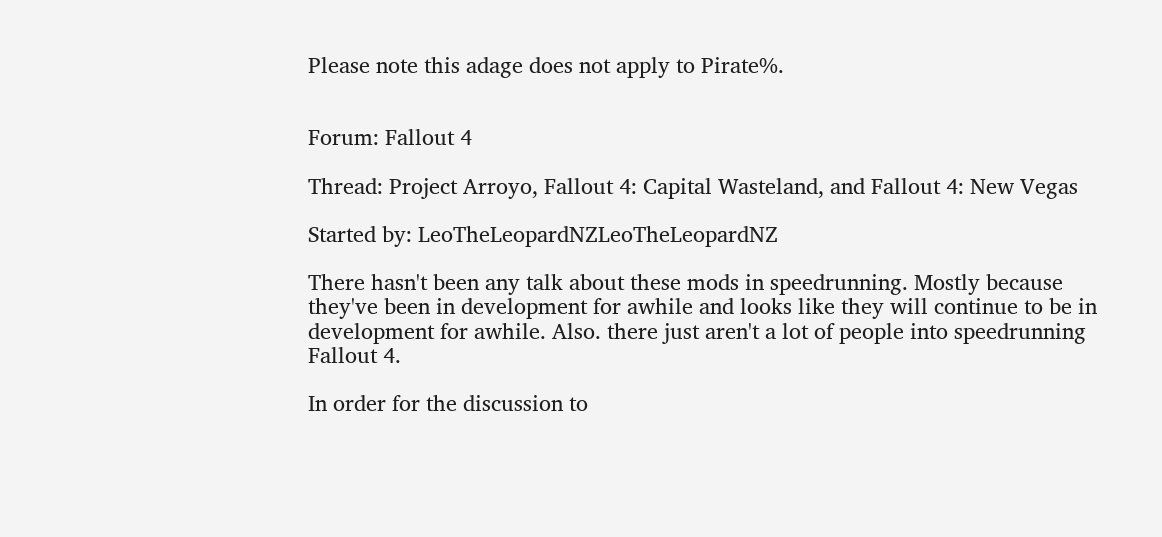Please note this adage does not apply to Pirate%.


Forum: Fallout 4

Thread: Project Arroyo, Fallout 4: Capital Wasteland, and Fallout 4: New Vegas

Started by: LeoTheLeopardNZLeoTheLeopardNZ

There hasn't been any talk about these mods in speedrunning. Mostly because they've been in development for awhile and looks like they will continue to be in development for awhile. Also. there just aren't a lot of people into speedrunning Fallout 4.

In order for the discussion to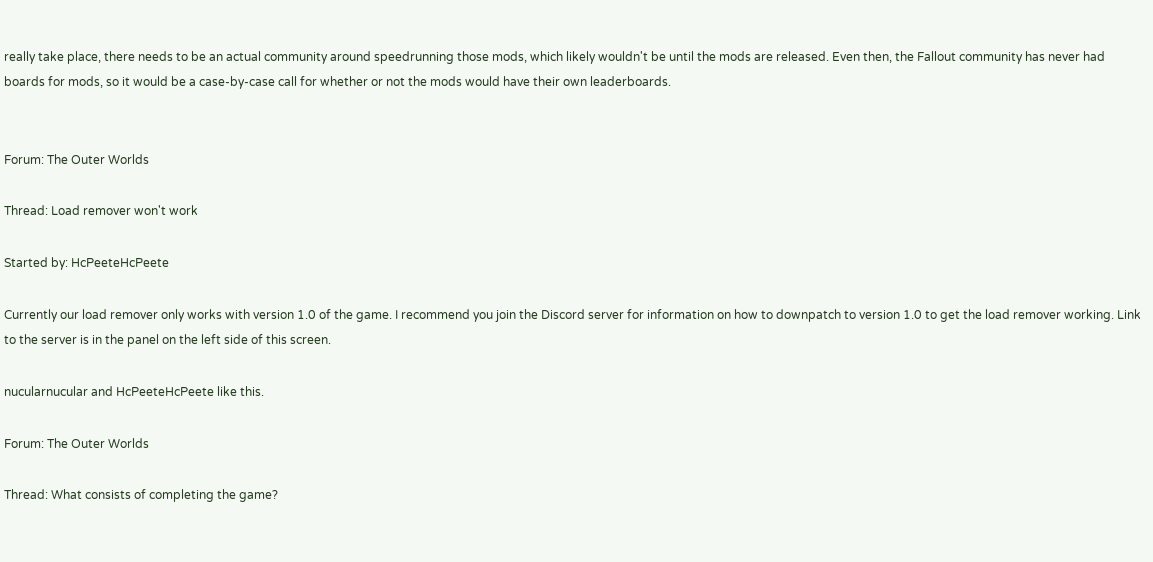really take place, there needs to be an actual community around speedrunning those mods, which likely wouldn't be until the mods are released. Even then, the Fallout community has never had boards for mods, so it would be a case-by-case call for whether or not the mods would have their own leaderboards.


Forum: The Outer Worlds

Thread: Load remover won't work

Started by: HcPeeteHcPeete

Currently our load remover only works with version 1.0 of the game. I recommend you join the Discord server for information on how to downpatch to version 1.0 to get the load remover working. Link to the server is in the panel on the left side of this screen.

nucularnucular and HcPeeteHcPeete like this.

Forum: The Outer Worlds

Thread: What consists of completing the game?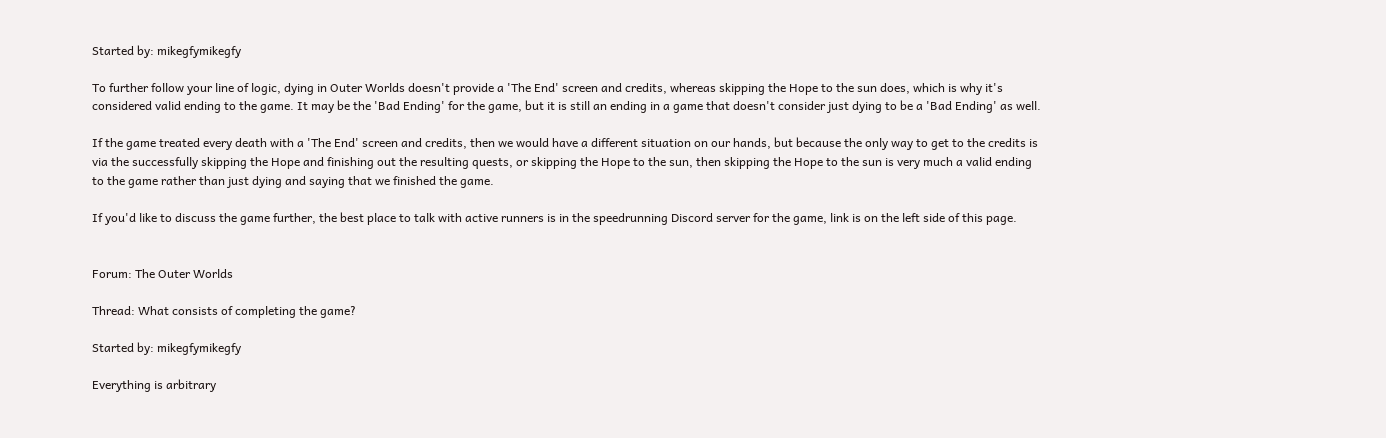Started by: mikegfymikegfy

To further follow your line of logic, dying in Outer Worlds doesn't provide a 'The End' screen and credits, whereas skipping the Hope to the sun does, which is why it's considered valid ending to the game. It may be the 'Bad Ending' for the game, but it is still an ending in a game that doesn't consider just dying to be a 'Bad Ending' as well.

If the game treated every death with a 'The End' screen and credits, then we would have a different situation on our hands, but because the only way to get to the credits is via the successfully skipping the Hope and finishing out the resulting quests, or skipping the Hope to the sun, then skipping the Hope to the sun is very much a valid ending to the game rather than just dying and saying that we finished the game.

If you'd like to discuss the game further, the best place to talk with active runners is in the speedrunning Discord server for the game, link is on the left side of this page.


Forum: The Outer Worlds

Thread: What consists of completing the game?

Started by: mikegfymikegfy

Everything is arbitrary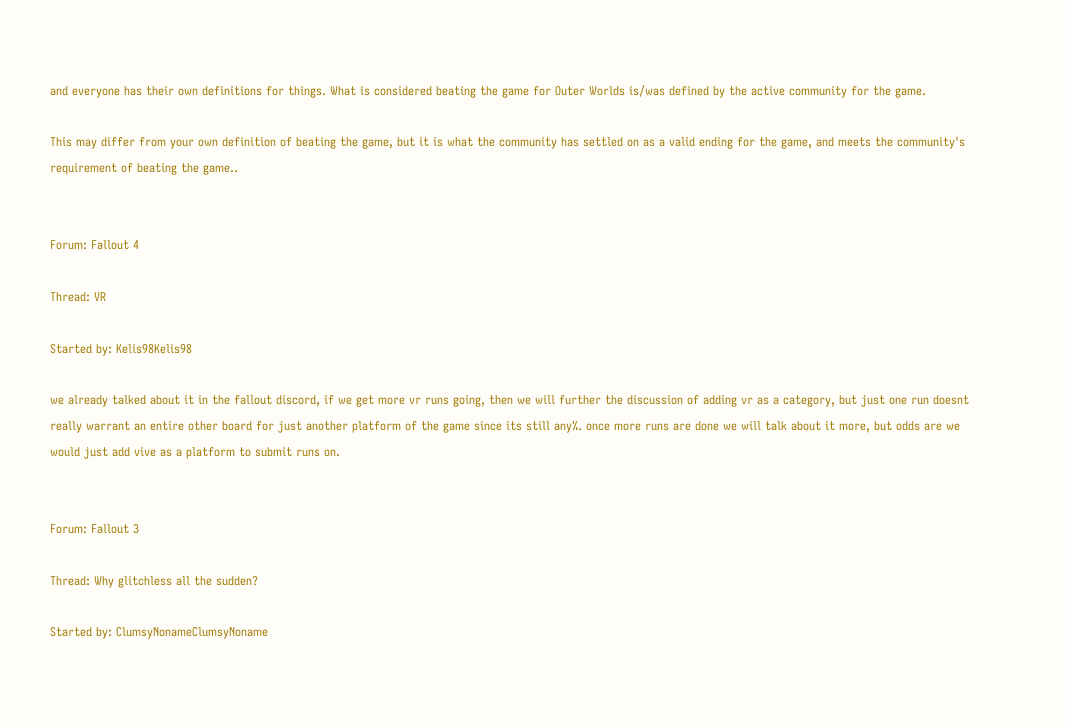and everyone has their own definitions for things. What is considered beating the game for Outer Worlds is/was defined by the active community for the game.

This may differ from your own definition of beating the game, but it is what the community has settled on as a valid ending for the game, and meets the community's requirement of beating the game..


Forum: Fallout 4

Thread: VR

Started by: Kelis98Kelis98

we already talked about it in the fallout discord, if we get more vr runs going, then we will further the discussion of adding vr as a category, but just one run doesnt really warrant an entire other board for just another platform of the game since its still any%. once more runs are done we will talk about it more, but odds are we would just add vive as a platform to submit runs on.


Forum: Fallout 3

Thread: Why glitchless all the sudden?

Started by: ClumsyNonameClumsyNoname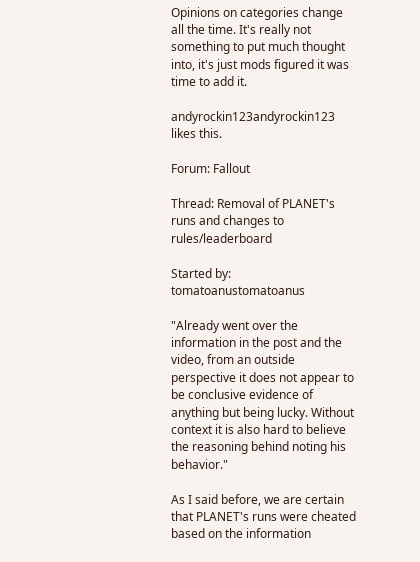Opinions on categories change all the time. It's really not something to put much thought into, it's just mods figured it was time to add it.

andyrockin123andyrockin123 likes this.

Forum: Fallout

Thread: Removal of PLANET's runs and changes to rules/leaderboard

Started by: tomatoanustomatoanus

"Already went over the information in the post and the video, from an outside perspective it does not appear to be conclusive evidence of anything but being lucky. Without context it is also hard to believe the reasoning behind noting his behavior."

As I said before, we are certain that PLANET's runs were cheated based on the information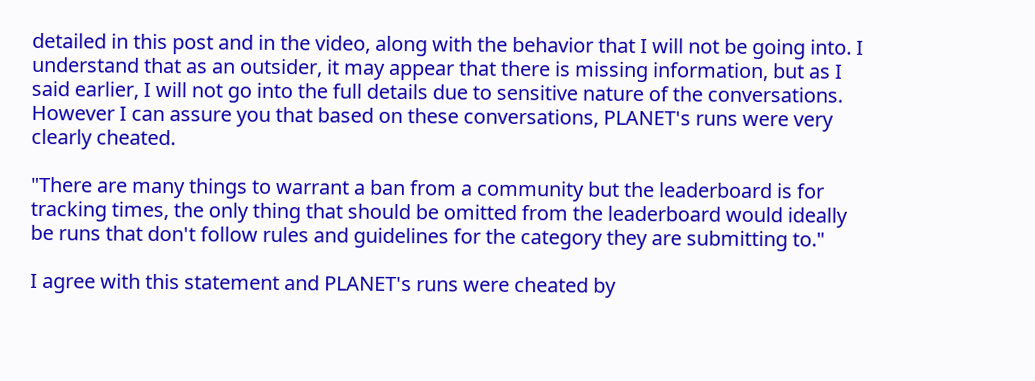detailed in this post and in the video, along with the behavior that I will not be going into. I understand that as an outsider, it may appear that there is missing information, but as I said earlier, I will not go into the full details due to sensitive nature of the conversations. However I can assure you that based on these conversations, PLANET's runs were very clearly cheated.

"There are many things to warrant a ban from a community but the leaderboard is for tracking times, the only thing that should be omitted from the leaderboard would ideally be runs that don't follow rules and guidelines for the category they are submitting to."

I agree with this statement and PLANET's runs were cheated by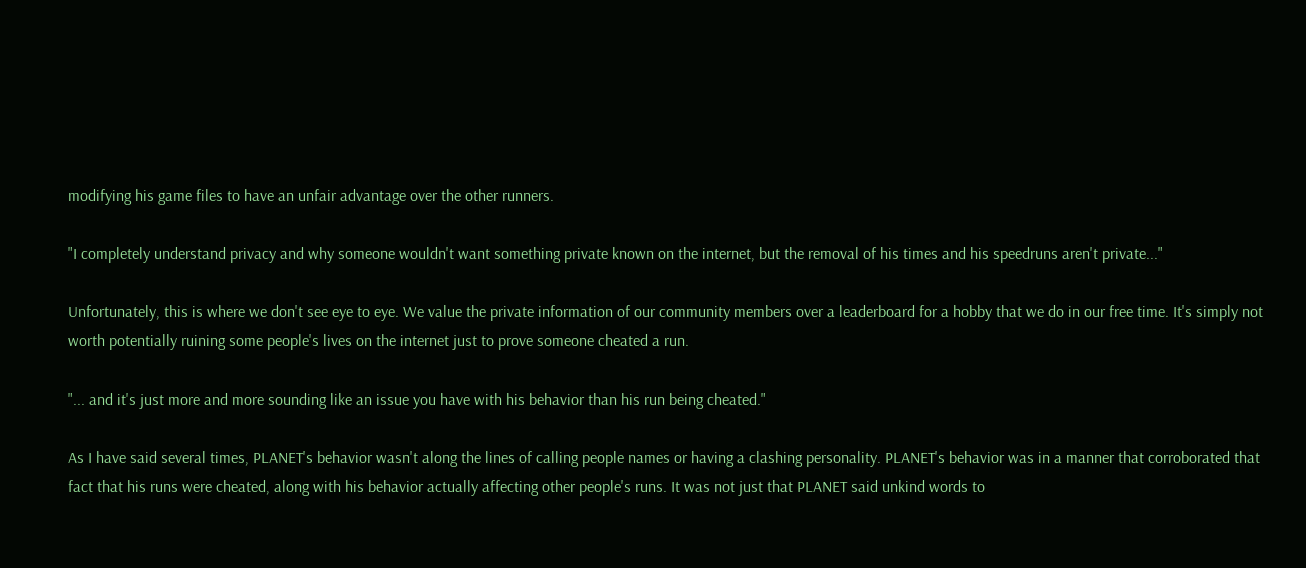modifying his game files to have an unfair advantage over the other runners.

"I completely understand privacy and why someone wouldn't want something private known on the internet, but the removal of his times and his speedruns aren't private..."

Unfortunately, this is where we don't see eye to eye. We value the private information of our community members over a leaderboard for a hobby that we do in our free time. It's simply not worth potentially ruining some people's lives on the internet just to prove someone cheated a run.

"... and it's just more and more sounding like an issue you have with his behavior than his run being cheated."

As I have said several times, PLANET's behavior wasn't along the lines of calling people names or having a clashing personality. PLANET's behavior was in a manner that corroborated that fact that his runs were cheated, along with his behavior actually affecting other people's runs. It was not just that PLANET said unkind words to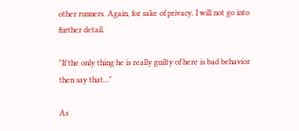other runners. Again, for sake of privacy, I will not go into further detail.

"If the only thing he is really guilty of here is bad behavior then say that..."

As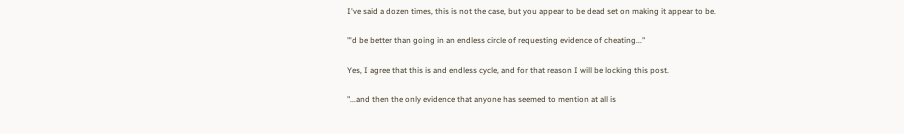I've said a dozen times, this is not the case, but you appear to be dead set on making it appear to be.

"'d be better than going in an endless circle of requesting evidence of cheating..."

Yes, I agree that this is and endless cycle, and for that reason I will be locking this post.

"...and then the only evidence that anyone has seemed to mention at all is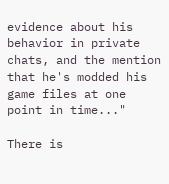evidence about his behavior in private chats, and the mention that he's modded his game files at one point in time..."

There is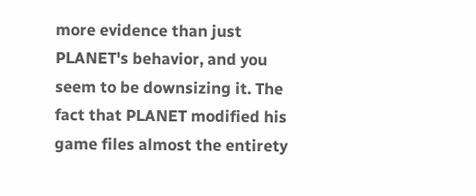more evidence than just PLANET's behavior, and you seem to be downsizing it. The fact that PLANET modified his game files almost the entirety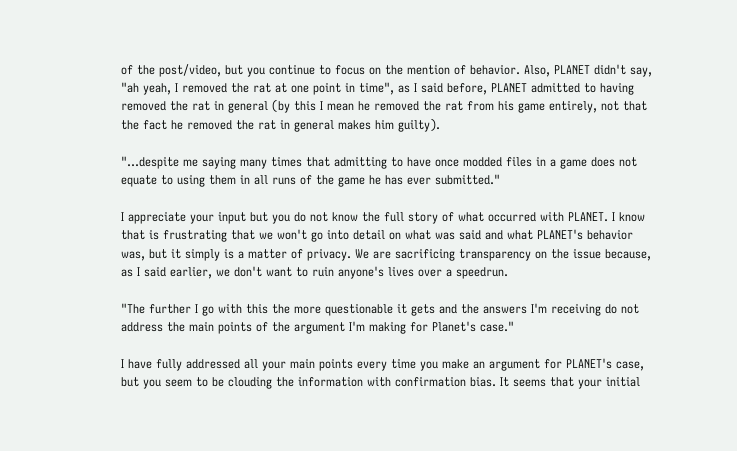of the post/video, but you continue to focus on the mention of behavior. Also, PLANET didn't say, "ah yeah, I removed the rat at one point in time", as I said before, PLANET admitted to having removed the rat in general (by this I mean he removed the rat from his game entirely, not that the fact he removed the rat in general makes him guilty).

"...despite me saying many times that admitting to have once modded files in a game does not equate to using them in all runs of the game he has ever submitted."

I appreciate your input but you do not know the full story of what occurred with PLANET. I know that is frustrating that we won't go into detail on what was said and what PLANET's behavior was, but it simply is a matter of privacy. We are sacrificing transparency on the issue because, as I said earlier, we don't want to ruin anyone's lives over a speedrun.

"The further I go with this the more questionable it gets and the answers I'm receiving do not address the main points of the argument I'm making for Planet's case."

I have fully addressed all your main points every time you make an argument for PLANET's case, but you seem to be clouding the information with confirmation bias. It seems that your initial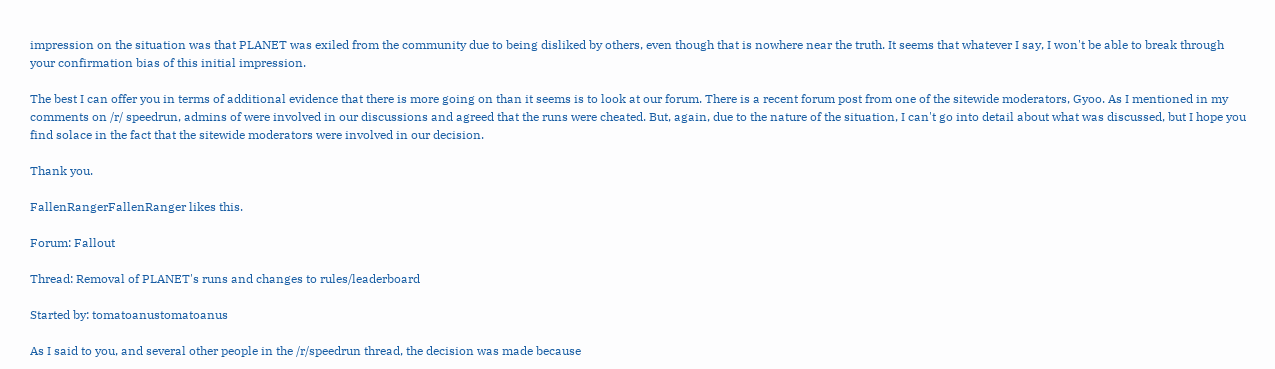impression on the situation was that PLANET was exiled from the community due to being disliked by others, even though that is nowhere near the truth. It seems that whatever I say, I won't be able to break through your confirmation bias of this initial impression.

The best I can offer you in terms of additional evidence that there is more going on than it seems is to look at our forum. There is a recent forum post from one of the sitewide moderators, Gyoo. As I mentioned in my comments on /r/ speedrun, admins of were involved in our discussions and agreed that the runs were cheated. But, again, due to the nature of the situation, I can't go into detail about what was discussed, but I hope you find solace in the fact that the sitewide moderators were involved in our decision.

Thank you.

FallenRangerFallenRanger likes this.

Forum: Fallout

Thread: Removal of PLANET's runs and changes to rules/leaderboard

Started by: tomatoanustomatoanus

As I said to you, and several other people in the /r/speedrun thread, the decision was made because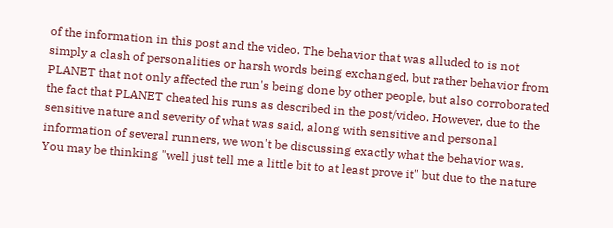of the information in this post and the video. The behavior that was alluded to is not simply a clash of personalities or harsh words being exchanged, but rather behavior from PLANET that not only affected the run's being done by other people, but also corroborated the fact that PLANET cheated his runs as described in the post/video. However, due to the sensitive nature and severity of what was said, along with sensitive and personal information of several runners, we won't be discussing exactly what the behavior was. You may be thinking "well just tell me a little bit to at least prove it" but due to the nature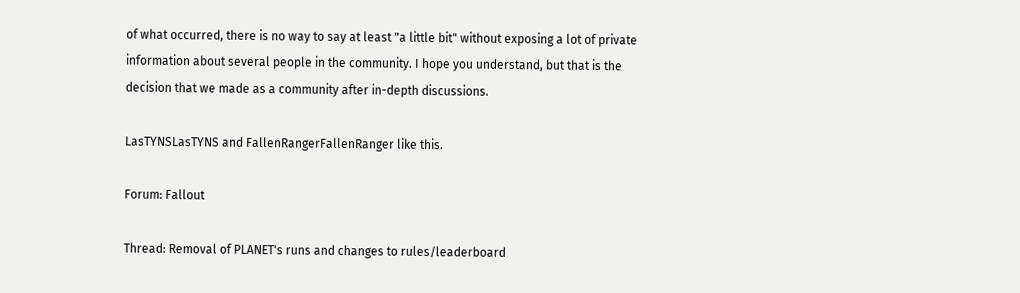of what occurred, there is no way to say at least "a little bit" without exposing a lot of private information about several people in the community. I hope you understand, but that is the decision that we made as a community after in-depth discussions.

LasTYNSLasTYNS and FallenRangerFallenRanger like this.

Forum: Fallout

Thread: Removal of PLANET's runs and changes to rules/leaderboard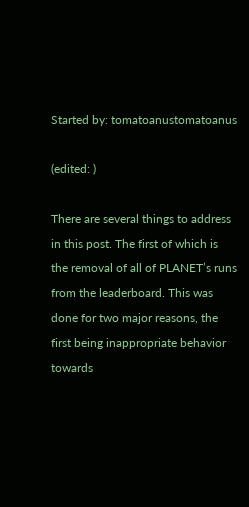Started by: tomatoanustomatoanus

(edited: )

There are several things to address in this post. The first of which is the removal of all of PLANET’s runs from the leaderboard. This was done for two major reasons, the first being inappropriate behavior towards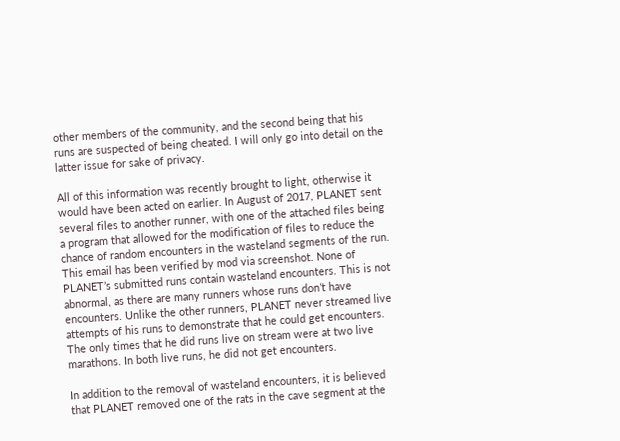other members of the community, and the second being that his runs are suspected of being cheated. I will only go into detail on the latter issue for sake of privacy.

All of this information was recently brought to light, otherwise it would have been acted on earlier. In August of 2017, PLANET sent several files to another runner, with one of the attached files being a program that allowed for the modification of files to reduce the chance of random encounters in the wasteland segments of the run. This email has been verified by mod via screenshot. None of PLANET’s submitted runs contain wasteland encounters. This is not abnormal, as there are many runners whose runs don’t have encounters. Unlike the other runners, PLANET never streamed live attempts of his runs to demonstrate that he could get encounters. The only times that he did runs live on stream were at two live marathons. In both live runs, he did not get encounters.

In addition to the removal of wasteland encounters, it is believed that PLANET removed one of the rats in the cave segment at the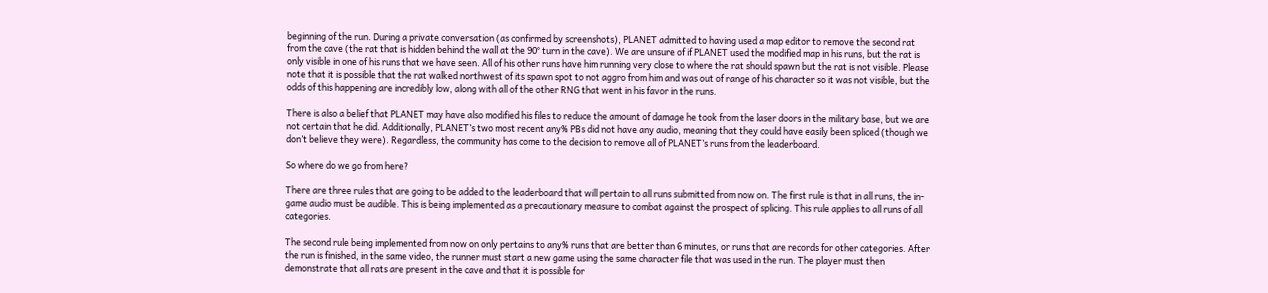beginning of the run. During a private conversation (as confirmed by screenshots), PLANET admitted to having used a map editor to remove the second rat from the cave (the rat that is hidden behind the wall at the 90° turn in the cave). We are unsure of if PLANET used the modified map in his runs, but the rat is only visible in one of his runs that we have seen. All of his other runs have him running very close to where the rat should spawn but the rat is not visible. Please note that it is possible that the rat walked northwest of its spawn spot to not aggro from him and was out of range of his character so it was not visible, but the odds of this happening are incredibly low, along with all of the other RNG that went in his favor in the runs.

There is also a belief that PLANET may have also modified his files to reduce the amount of damage he took from the laser doors in the military base, but we are not certain that he did. Additionally, PLANET’s two most recent any% PBs did not have any audio, meaning that they could have easily been spliced (though we don’t believe they were). Regardless, the community has come to the decision to remove all of PLANET’s runs from the leaderboard.

So where do we go from here?

There are three rules that are going to be added to the leaderboard that will pertain to all runs submitted from now on. The first rule is that in all runs, the in-game audio must be audible. This is being implemented as a precautionary measure to combat against the prospect of splicing. This rule applies to all runs of all categories.

The second rule being implemented from now on only pertains to any% runs that are better than 6 minutes, or runs that are records for other categories. After the run is finished, in the same video, the runner must start a new game using the same character file that was used in the run. The player must then demonstrate that all rats are present in the cave and that it is possible for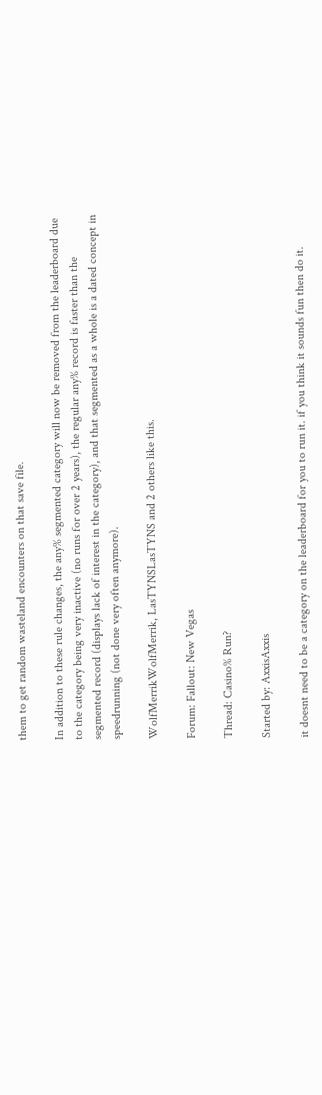them to get random wasteland encounters on that save file.

In addition to these rule changes, the any% segmented category will now be removed from the leaderboard due to the category being very inactive (no runs for over 2 years), the regular any% record is faster than the segmented record (displays lack of interest in the category), and that segmented as a whole is a dated concept in speedrunning (not done very often anymore).

WolfMerrikWolfMerrik, LasTYNSLasTYNS and 2 others like this.

Forum: Fallout: New Vegas

Thread: Casino% Run?

Started by: AxxisAxxis

it doesnt need to be a category on the leaderboard for you to run it. if you think it sounds fun then do it.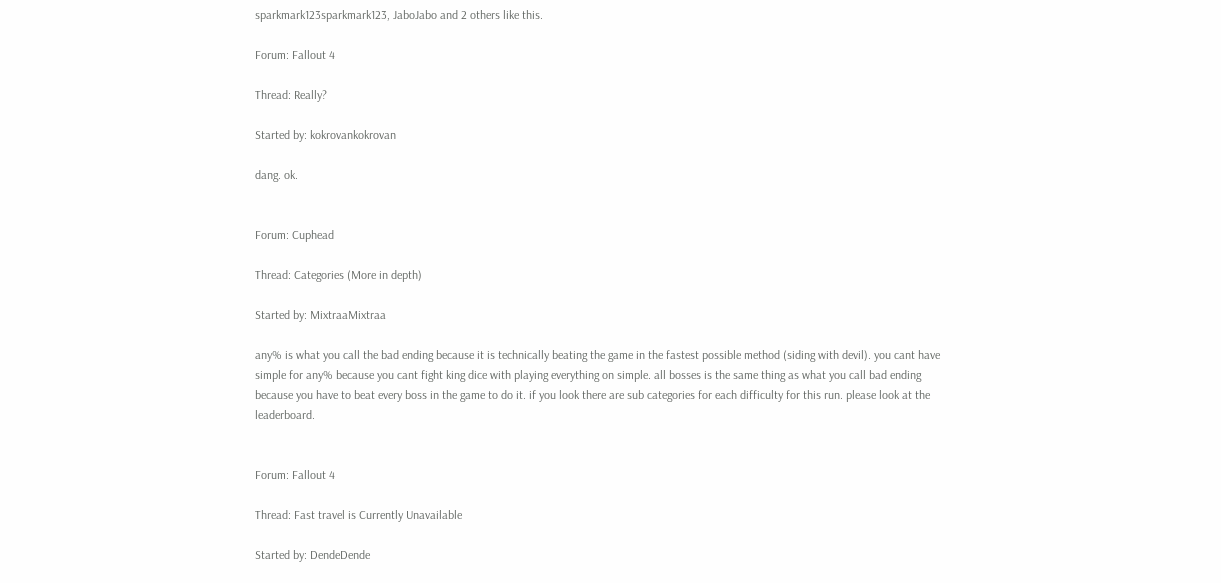sparkmark123sparkmark123, JaboJabo and 2 others like this.

Forum: Fallout 4

Thread: Really?

Started by: kokrovankokrovan

dang. ok.


Forum: Cuphead

Thread: Categories (More in depth)

Started by: MixtraaMixtraa

any% is what you call the bad ending because it is technically beating the game in the fastest possible method (siding with devil). you cant have simple for any% because you cant fight king dice with playing everything on simple. all bosses is the same thing as what you call bad ending because you have to beat every boss in the game to do it. if you look there are sub categories for each difficulty for this run. please look at the leaderboard.


Forum: Fallout 4

Thread: Fast travel is Currently Unavailable

Started by: DendeDende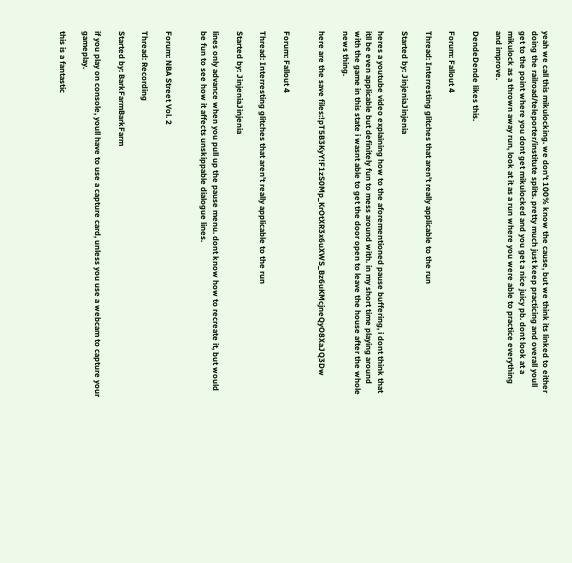yeah we call this mikulocking. we don't 100% know the cause, but we think its linked to either doing the railroad/teleporter/institute splits. pretty much just keep practicing and overall youll get to the point where you dont get mikulocked and you get a nice juicy pb. dont look at a mikulock as a thrown away run, look at it as a run where you were able to practice everything and improve.

DendeDende likes this.

Forum: Fallout 4

Thread: Interresting glitches that aren't really applicable to the run

Started by: JinjeniaJinjenia

heres a youtube video explaining how to the aforementioned pause buffering, i dont think that itll be even applicable but definitely fun to mess around with. in my short time playing around with the game in this state i wasnt able to get the door open to leave the house after the whole news thing.

here are the save files:!pT5B3KyY!F1zS0Mp_KrOtXR3x6uXWS_Bz6uKMcjneQyO8XaJQ3Dw


Forum: Fallout 4

Thread: Interresting glitches that aren't really applicable to the run

Started by: JinjeniaJinjenia

lines only advance when you pull up the pause menu. dont know how to recreate it, but would be fun to see how it affects unskippable dialogue lines.


Forum: NBA Street Vol. 2

Thread: Recording

Started by: BarkFarmBarkFarm

if you play on console, youll have to use a capture card, unless you use a webcam to capture your gameplay.

this is a fantastic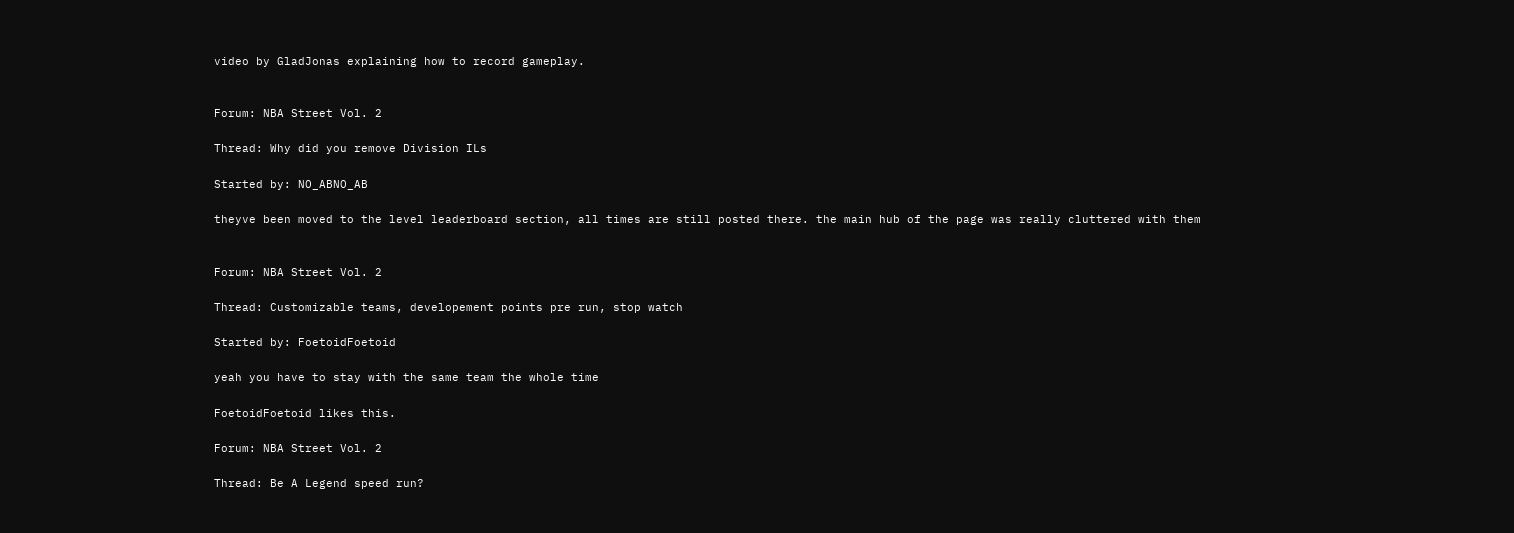video by GladJonas explaining how to record gameplay.


Forum: NBA Street Vol. 2

Thread: Why did you remove Division ILs

Started by: NO_ABNO_AB

theyve been moved to the level leaderboard section, all times are still posted there. the main hub of the page was really cluttered with them


Forum: NBA Street Vol. 2

Thread: Customizable teams, developement points pre run, stop watch

Started by: FoetoidFoetoid

yeah you have to stay with the same team the whole time

FoetoidFoetoid likes this.

Forum: NBA Street Vol. 2

Thread: Be A Legend speed run?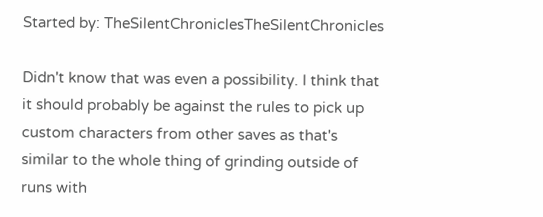Started by: TheSilentChroniclesTheSilentChronicles

Didn't know that was even a possibility. I think that it should probably be against the rules to pick up custom characters from other saves as that's similar to the whole thing of grinding outside of runs with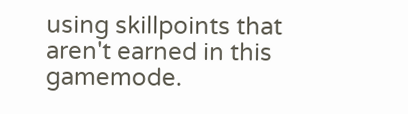using skillpoints that aren't earned in this gamemode.